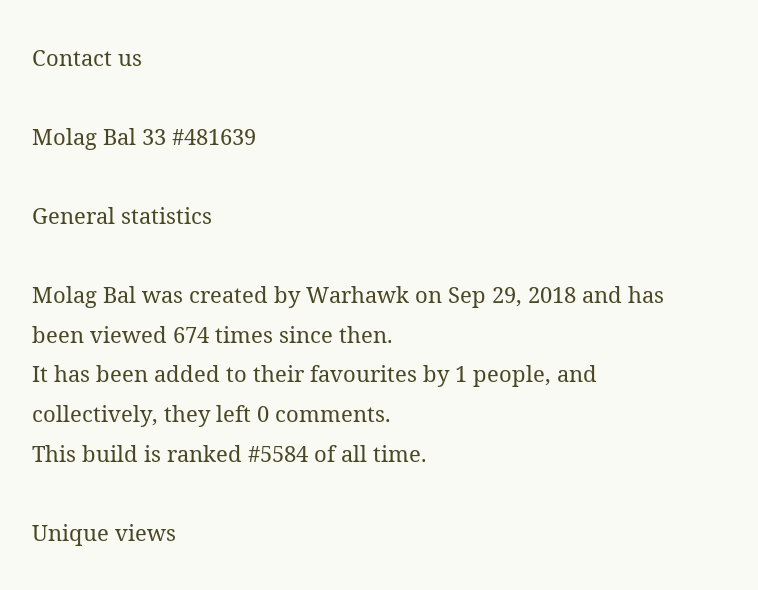Contact us

Molag Bal 33 #481639

General statistics

Molag Bal was created by Warhawk on Sep 29, 2018 and has been viewed 674 times since then.
It has been added to their favourites by 1 people, and collectively, they left 0 comments.
This build is ranked #5584 of all time.

Unique views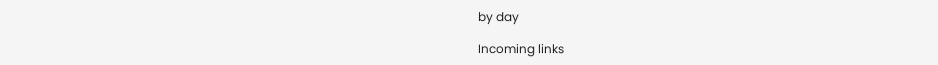by day

Incoming links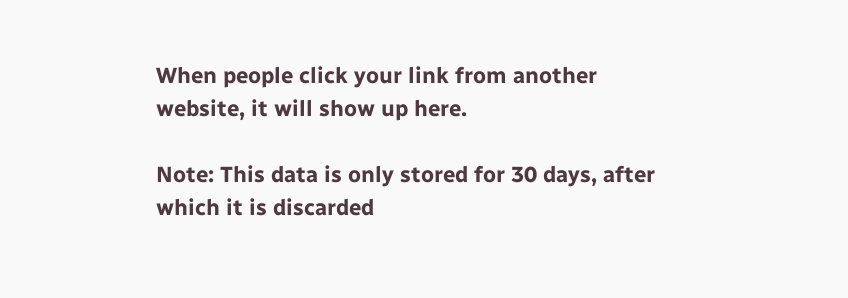When people click your link from another website, it will show up here.

Note: This data is only stored for 30 days, after which it is discarded